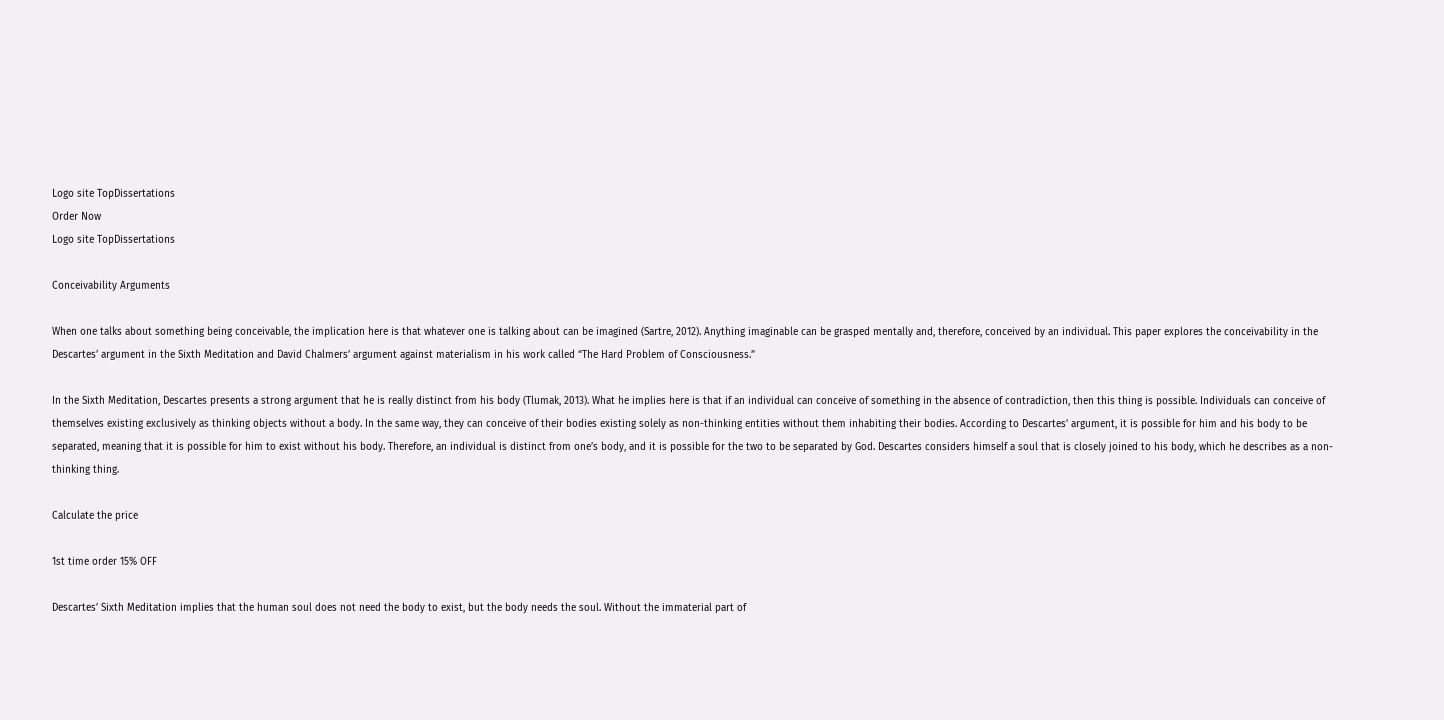Logo site TopDissertations
Order Now
Logo site TopDissertations

Conceivability Arguments

When one talks about something being conceivable, the implication here is that whatever one is talking about can be imagined (Sartre, 2012). Anything imaginable can be grasped mentally and, therefore, conceived by an individual. This paper explores the conceivability in the Descartes’ argument in the Sixth Meditation and David Chalmers’ argument against materialism in his work called “The Hard Problem of Consciousness.”

In the Sixth Meditation, Descartes presents a strong argument that he is really distinct from his body (Tlumak, 2013). What he implies here is that if an individual can conceive of something in the absence of contradiction, then this thing is possible. Individuals can conceive of themselves existing exclusively as thinking objects without a body. In the same way, they can conceive of their bodies existing solely as non-thinking entities without them inhabiting their bodies. According to Descartes’ argument, it is possible for him and his body to be separated, meaning that it is possible for him to exist without his body. Therefore, an individual is distinct from one’s body, and it is possible for the two to be separated by God. Descartes considers himself a soul that is closely joined to his body, which he describes as a non-thinking thing.

Calculate the price

1st time order 15% OFF

Descartes’ Sixth Meditation implies that the human soul does not need the body to exist, but the body needs the soul. Without the immaterial part of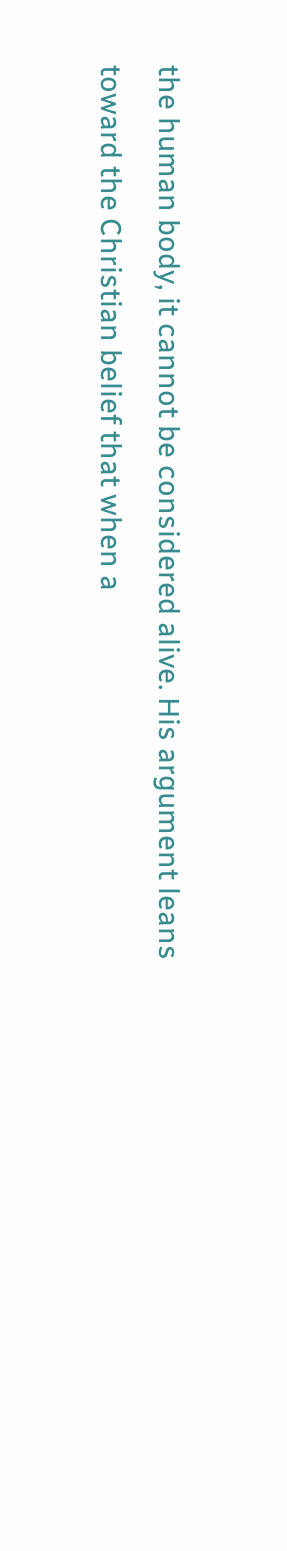the human body, it cannot be considered alive. His argument leans toward the Christian belief that when a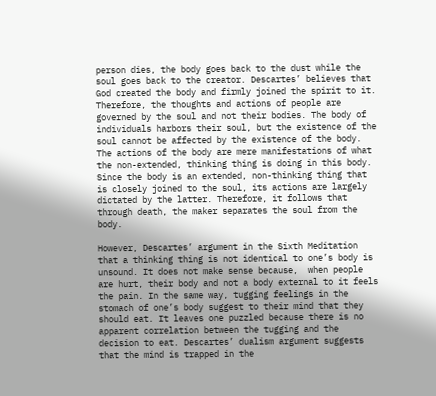person dies, the body goes back to the dust while the soul goes back to the creator. Descartes’ believes that God created the body and firmly joined the spirit to it. Therefore, the thoughts and actions of people are governed by the soul and not their bodies. The body of individuals harbors their soul, but the existence of the soul cannot be affected by the existence of the body. The actions of the body are mere manifestations of what the non-extended, thinking thing is doing in this body. Since the body is an extended, non-thinking thing that is closely joined to the soul, its actions are largely dictated by the latter. Therefore, it follows that through death, the maker separates the soul from the body.

However, Descartes’ argument in the Sixth Meditation that a thinking thing is not identical to one’s body is unsound. It does not make sense because,  when people are hurt, their body and not a body external to it feels the pain. In the same way, tugging feelings in the stomach of one’s body suggest to their mind that they should eat. It leaves one puzzled because there is no apparent correlation between the tugging and the decision to eat. Descartes’ dualism argument suggests that the mind is trapped in the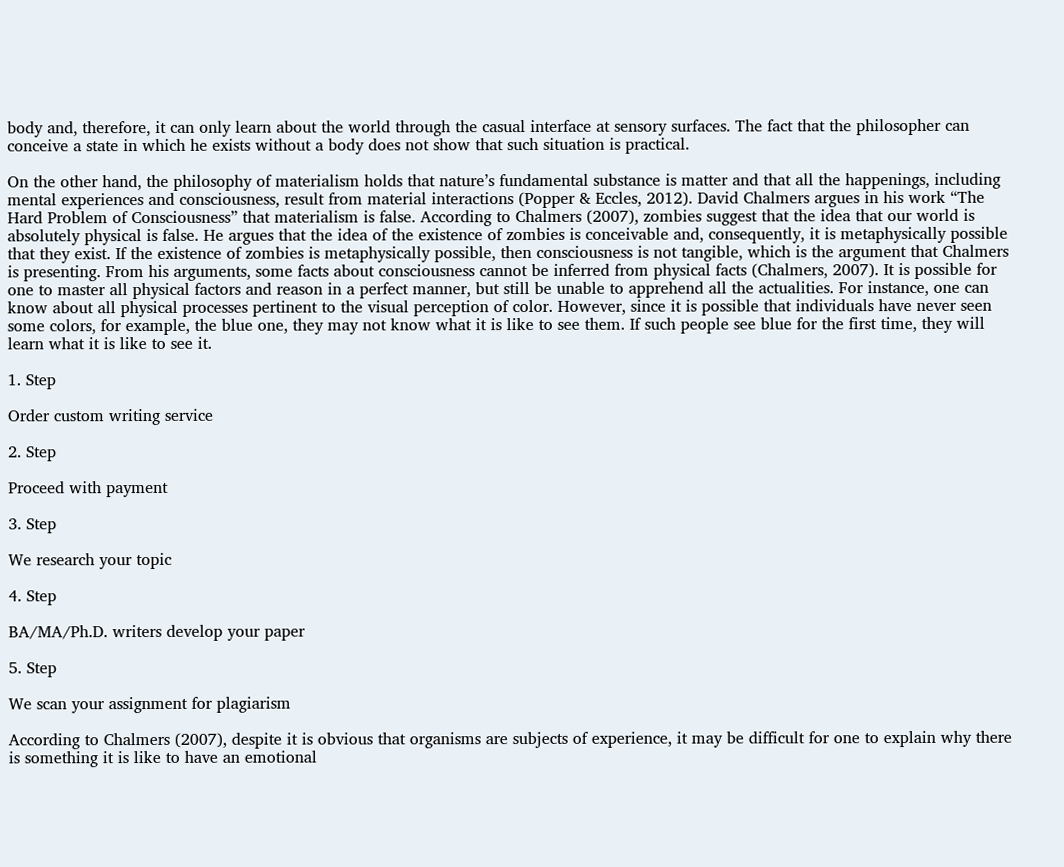body and, therefore, it can only learn about the world through the casual interface at sensory surfaces. The fact that the philosopher can conceive a state in which he exists without a body does not show that such situation is practical.

On the other hand, the philosophy of materialism holds that nature’s fundamental substance is matter and that all the happenings, including mental experiences and consciousness, result from material interactions (Popper & Eccles, 2012). David Chalmers argues in his work “The Hard Problem of Consciousness” that materialism is false. According to Chalmers (2007), zombies suggest that the idea that our world is absolutely physical is false. He argues that the idea of the existence of zombies is conceivable and, consequently, it is metaphysically possible that they exist. If the existence of zombies is metaphysically possible, then consciousness is not tangible, which is the argument that Chalmers is presenting. From his arguments, some facts about consciousness cannot be inferred from physical facts (Chalmers, 2007). It is possible for one to master all physical factors and reason in a perfect manner, but still be unable to apprehend all the actualities. For instance, one can know about all physical processes pertinent to the visual perception of color. However, since it is possible that individuals have never seen some colors, for example, the blue one, they may not know what it is like to see them. If such people see blue for the first time, they will learn what it is like to see it.

1. Step

Order custom writing service

2. Step

Proceed with payment

3. Step

We research your topic

4. Step

BA/MA/Ph.D. writers develop your paper

5. Step

We scan your assignment for plagiarism

According to Chalmers (2007), despite it is obvious that organisms are subjects of experience, it may be difficult for one to explain why there is something it is like to have an emotional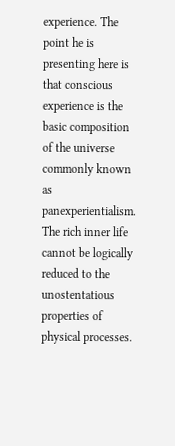experience. The point he is presenting here is that conscious experience is the basic composition of the universe commonly known as panexperientialism. The rich inner life cannot be logically reduced to the unostentatious properties of physical processes.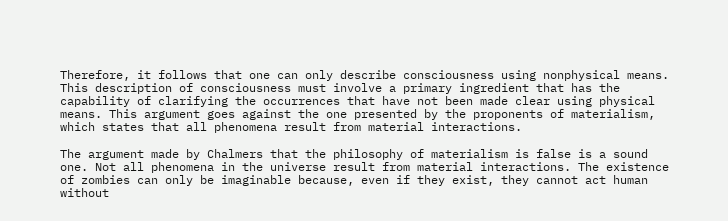Therefore, it follows that one can only describe consciousness using nonphysical means. This description of consciousness must involve a primary ingredient that has the capability of clarifying the occurrences that have not been made clear using physical means. This argument goes against the one presented by the proponents of materialism, which states that all phenomena result from material interactions.

The argument made by Chalmers that the philosophy of materialism is false is a sound one. Not all phenomena in the universe result from material interactions. The existence of zombies can only be imaginable because, even if they exist, they cannot act human without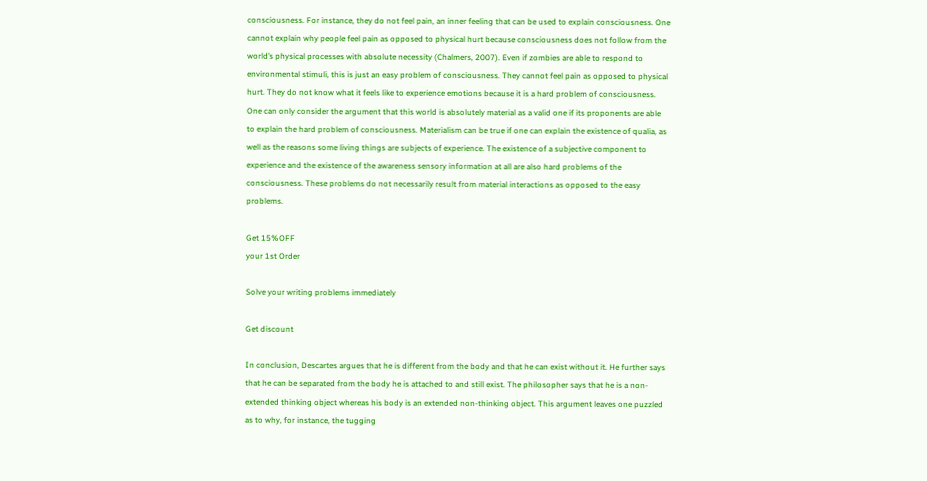consciousness. For instance, they do not feel pain, an inner feeling that can be used to explain consciousness. One cannot explain why people feel pain as opposed to physical hurt because consciousness does not follow from the world’s physical processes with absolute necessity (Chalmers, 2007). Even if zombies are able to respond to environmental stimuli, this is just an easy problem of consciousness. They cannot feel pain as opposed to physical hurt. They do not know what it feels like to experience emotions because it is a hard problem of consciousness. One can only consider the argument that this world is absolutely material as a valid one if its proponents are able to explain the hard problem of consciousness. Materialism can be true if one can explain the existence of qualia, as well as the reasons some living things are subjects of experience. The existence of a subjective component to experience and the existence of the awareness sensory information at all are also hard problems of the consciousness. These problems do not necessarily result from material interactions as opposed to the easy problems.

Get 15%OFF
your 1st Order

Solve your writing problems immediately

Get discount

In conclusion, Descartes argues that he is different from the body and that he can exist without it. He further says that he can be separated from the body he is attached to and still exist. The philosopher says that he is a non-extended thinking object whereas his body is an extended non-thinking object. This argument leaves one puzzled as to why, for instance, the tugging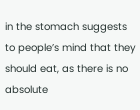in the stomach suggests to people’s mind that they should eat, as there is no absolute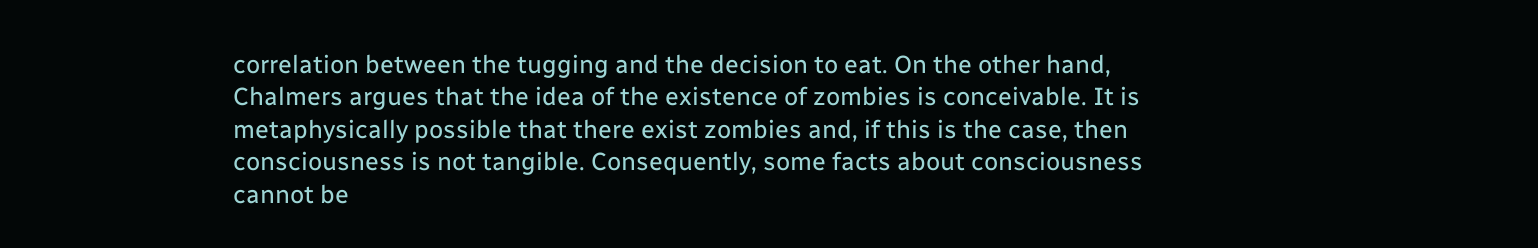correlation between the tugging and the decision to eat. On the other hand, Chalmers argues that the idea of the existence of zombies is conceivable. It is metaphysically possible that there exist zombies and, if this is the case, then consciousness is not tangible. Consequently, some facts about consciousness cannot be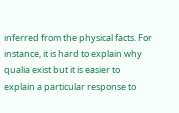inferred from the physical facts. For instance, it is hard to explain why qualia exist but it is easier to explain a particular response to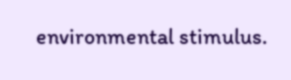environmental stimulus.